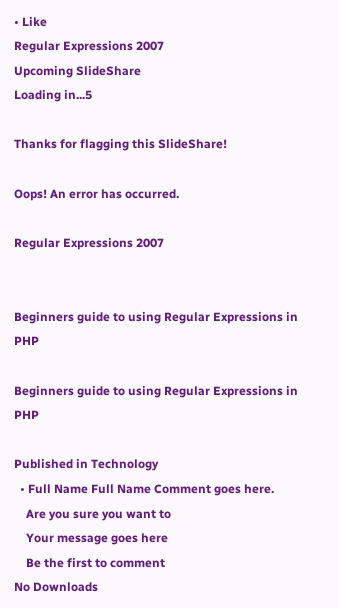• Like
Regular Expressions 2007
Upcoming SlideShare
Loading in...5

Thanks for flagging this SlideShare!

Oops! An error has occurred.

Regular Expressions 2007


Beginners guide to using Regular Expressions in PHP

Beginners guide to using Regular Expressions in PHP

Published in Technology
  • Full Name Full Name Comment goes here.
    Are you sure you want to
    Your message goes here
    Be the first to comment
No Downloads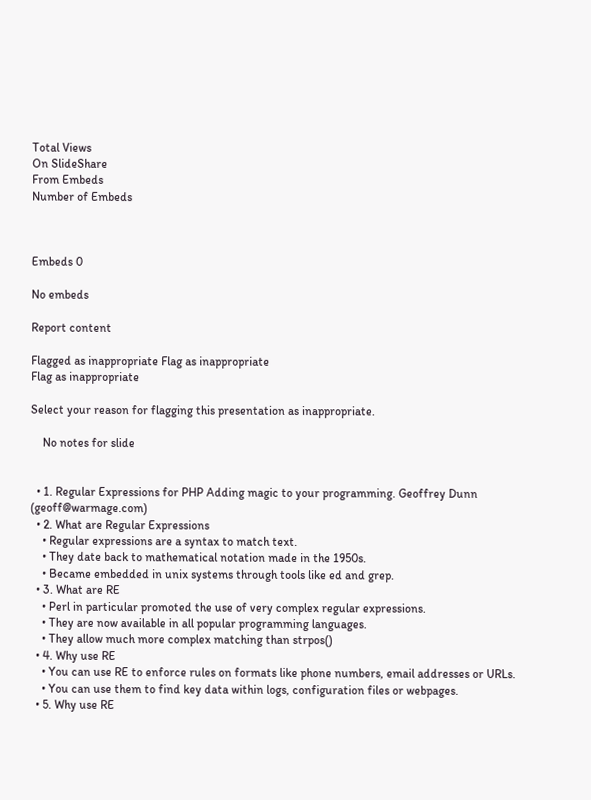Total Views
On SlideShare
From Embeds
Number of Embeds



Embeds 0

No embeds

Report content

Flagged as inappropriate Flag as inappropriate
Flag as inappropriate

Select your reason for flagging this presentation as inappropriate.

    No notes for slide


  • 1. Regular Expressions for PHP Adding magic to your programming. Geoffrey Dunn (geoff@warmage.com)
  • 2. What are Regular Expressions
    • Regular expressions are a syntax to match text.
    • They date back to mathematical notation made in the 1950s.
    • Became embedded in unix systems through tools like ed and grep.
  • 3. What are RE
    • Perl in particular promoted the use of very complex regular expressions.
    • They are now available in all popular programming languages.
    • They allow much more complex matching than strpos()
  • 4. Why use RE
    • You can use RE to enforce rules on formats like phone numbers, email addresses or URLs.
    • You can use them to find key data within logs, configuration files or webpages.
  • 5. Why use RE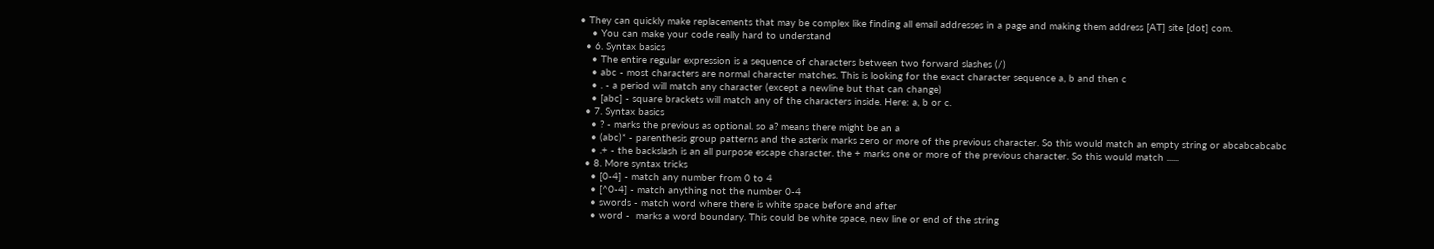• They can quickly make replacements that may be complex like finding all email addresses in a page and making them address [AT] site [dot] com.
    • You can make your code really hard to understand
  • 6. Syntax basics
    • The entire regular expression is a sequence of characters between two forward slashes (/)
    • abc - most characters are normal character matches. This is looking for the exact character sequence a, b and then c
    • . - a period will match any character (except a newline but that can change)
    • [abc] - square brackets will match any of the characters inside. Here: a, b or c.
  • 7. Syntax basics
    • ? - marks the previous as optional. so a? means there might be an a
    • (abc)* - parenthesis group patterns and the asterix marks zero or more of the previous character. So this would match an empty string or abcabcabcabc
    • .+ - the backslash is an all purpose escape character. the + marks one or more of the previous character. So this would match ......
  • 8. More syntax tricks
    • [0-4] - match any number from 0 to 4
    • [^0-4] - match anything not the number 0-4
    • swords - match word where there is white space before and after
    • word -  marks a word boundary. This could be white space, new line or end of the string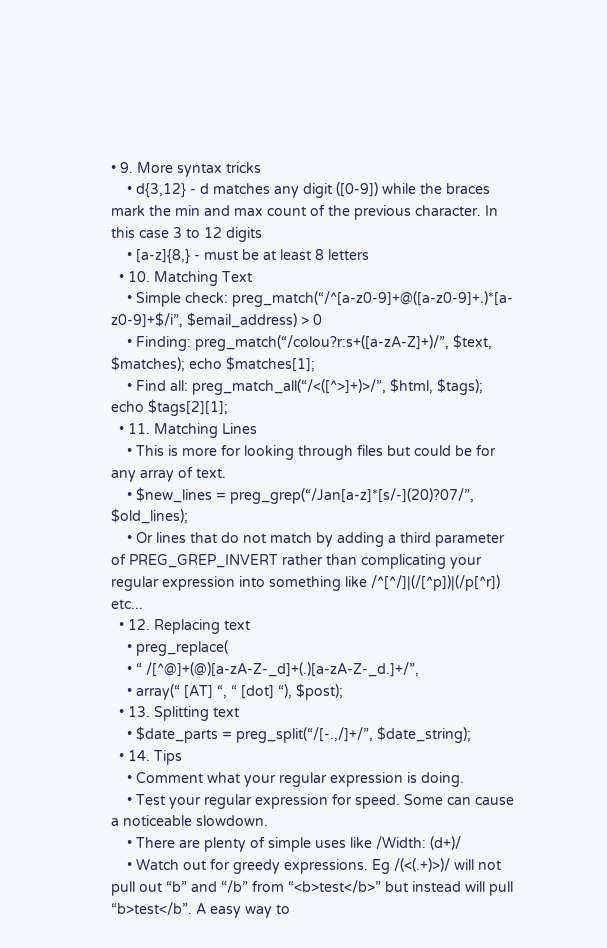• 9. More syntax tricks
    • d{3,12} - d matches any digit ([0-9]) while the braces mark the min and max count of the previous character. In this case 3 to 12 digits
    • [a-z]{8,} - must be at least 8 letters
  • 10. Matching Text
    • Simple check: preg_match(“/^[a-z0-9]+@([a-z0-9]+.)*[a-z0-9]+$/i”, $email_address) > 0
    • Finding: preg_match(“/colou?r:s+([a-zA-Z]+)/”, $text, $matches); echo $matches[1];
    • Find all: preg_match_all(“/<([^>]+)>/”, $html, $tags); echo $tags[2][1];
  • 11. Matching Lines
    • This is more for looking through files but could be for any array of text.
    • $new_lines = preg_grep(“/Jan[a-z]*[s/-](20)?07/”, $old_lines);
    • Or lines that do not match by adding a third parameter of PREG_GREP_INVERT rather than complicating your regular expression into something like /^[^/]|(/[^p])|(/p[^r]) etc...
  • 12. Replacing text
    • preg_replace(
    • “ /[^@]+(@)[a-zA-Z-_d]+(.)[a-zA-Z-_d.]+/”,
    • array(“ [AT] “, “ [dot] “), $post);
  • 13. Splitting text
    • $date_parts = preg_split(“/[-.,/]+/”, $date_string);
  • 14. Tips
    • Comment what your regular expression is doing.
    • Test your regular expression for speed. Some can cause a noticeable slowdown.
    • There are plenty of simple uses like /Width: (d+)/
    • Watch out for greedy expressions. Eg /(<(.+)>)/ will not pull out “b” and “/b” from “<b>test</b>” but instead will pull “b>test</b”. A easy way to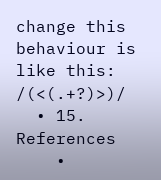change this behaviour is like this: /(<(.+?)>)/
  • 15. References
    •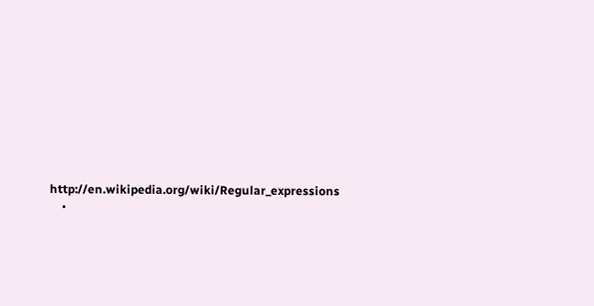http://en.wikipedia.org/wiki/Regular_expressions
    •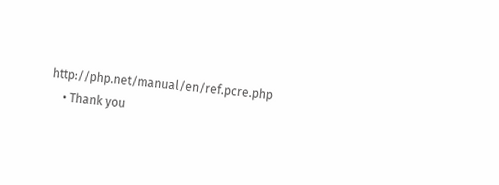http://php.net/manual/en/ref.pcre.php
    • Thank you